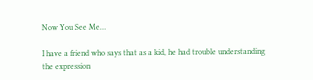Now You See Me…

I have a friend who says that as a kid, he had trouble understanding the expression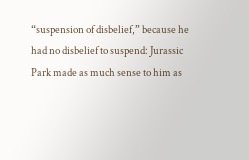“suspension of disbelief,” because he had no disbelief to suspend: Jurassic Park made as much sense to him as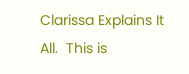Clarissa Explains It All.  This is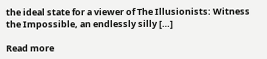the ideal state for a viewer of The Illusionists: Witness the Impossible, an endlessly silly […]

Read more